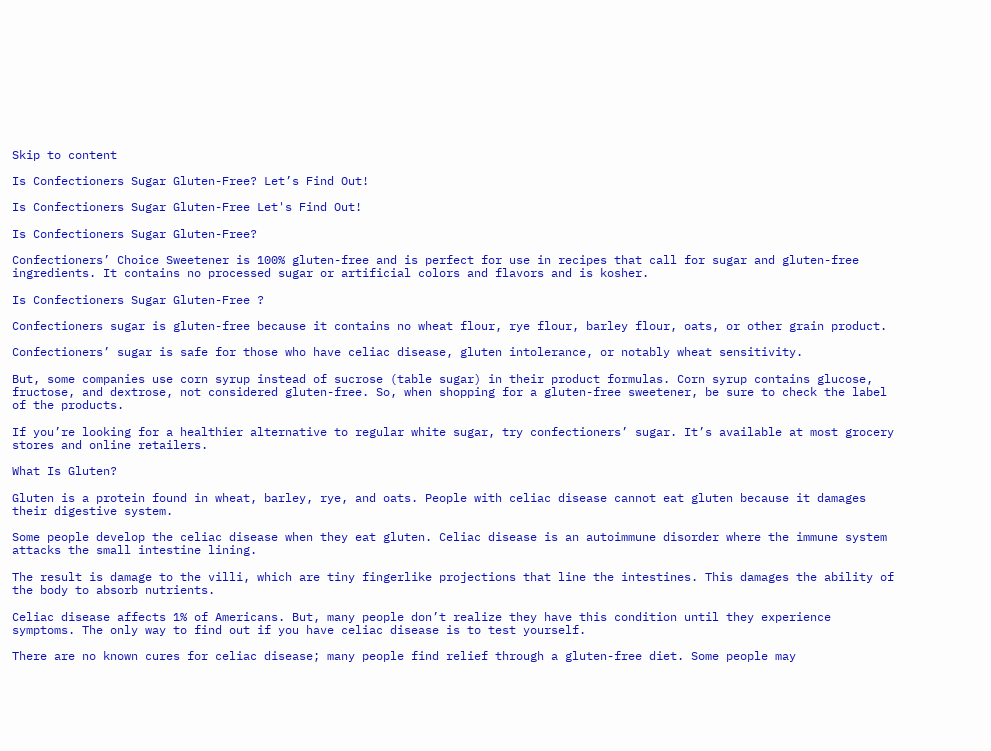Skip to content

Is Confectioners Sugar Gluten-Free? Let’s Find Out!

Is Confectioners Sugar Gluten-Free Let's Find Out!

Is Confectioners Sugar Gluten-Free?

Confectioners’ Choice Sweetener is 100% gluten-free and is perfect for use in recipes that call for sugar and gluten-free ingredients. It contains no processed sugar or artificial colors and flavors and is kosher.

Is Confectioners Sugar Gluten-Free ?

Confectioners sugar is gluten-free because it contains no wheat flour, rye flour, barley flour, oats, or other grain product.

Confectioners’ sugar is safe for those who have celiac disease, gluten intolerance, or notably wheat sensitivity.

But, some companies use corn syrup instead of sucrose (table sugar) in their product formulas. Corn syrup contains glucose, fructose, and dextrose, not considered gluten-free. So, when shopping for a gluten-free sweetener, be sure to check the label of the products.

If you’re looking for a healthier alternative to regular white sugar, try confectioners’ sugar. It’s available at most grocery stores and online retailers.

What Is Gluten?

Gluten is a protein found in wheat, barley, rye, and oats. People with celiac disease cannot eat gluten because it damages their digestive system.

Some people develop the celiac disease when they eat gluten. Celiac disease is an autoimmune disorder where the immune system attacks the small intestine lining.

The result is damage to the villi, which are tiny fingerlike projections that line the intestines. This damages the ability of the body to absorb nutrients.

Celiac disease affects 1% of Americans. But, many people don’t realize they have this condition until they experience symptoms. The only way to find out if you have celiac disease is to test yourself.

There are no known cures for celiac disease; many people find relief through a gluten-free diet. Some people may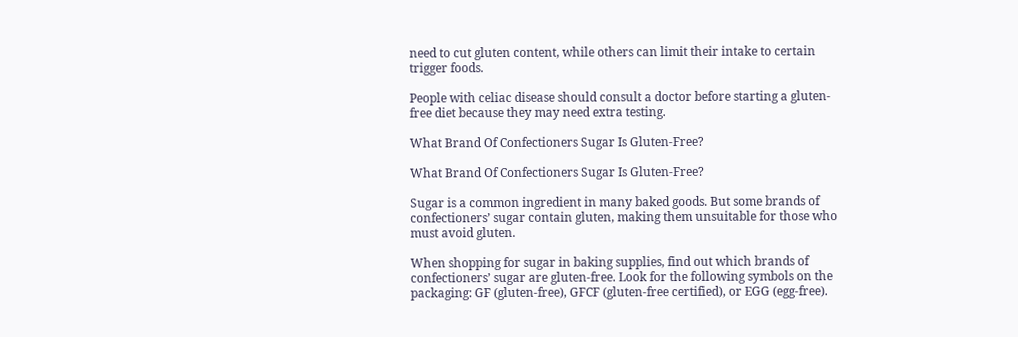need to cut gluten content, while others can limit their intake to certain trigger foods.

People with celiac disease should consult a doctor before starting a gluten-free diet because they may need extra testing.

What Brand Of Confectioners Sugar Is Gluten-Free?

What Brand Of Confectioners Sugar Is Gluten-Free?

Sugar is a common ingredient in many baked goods. But some brands of confectioners’ sugar contain gluten, making them unsuitable for those who must avoid gluten.

When shopping for sugar in baking supplies, find out which brands of confectioners’ sugar are gluten-free. Look for the following symbols on the packaging: GF (gluten-free), GFCF (gluten-free certified), or EGG (egg-free).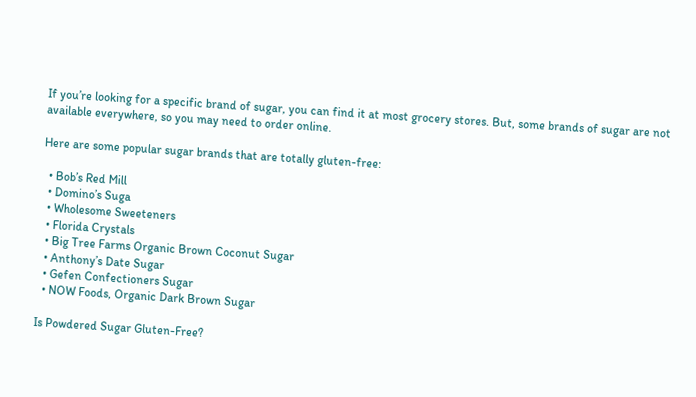If you’re looking for a specific brand of sugar, you can find it at most grocery stores. But, some brands of sugar are not available everywhere, so you may need to order online.

Here are some popular sugar brands that are totally gluten-free:

  • Bob’s Red Mill
  • Domino’s Suga
  • Wholesome Sweeteners
  • Florida Crystals
  • Big Tree Farms Organic Brown Coconut Sugar
  • Anthony’s Date Sugar
  • Gefen Confectioners Sugar
  • NOW Foods, Organic Dark Brown Sugar

Is Powdered Sugar Gluten-Free?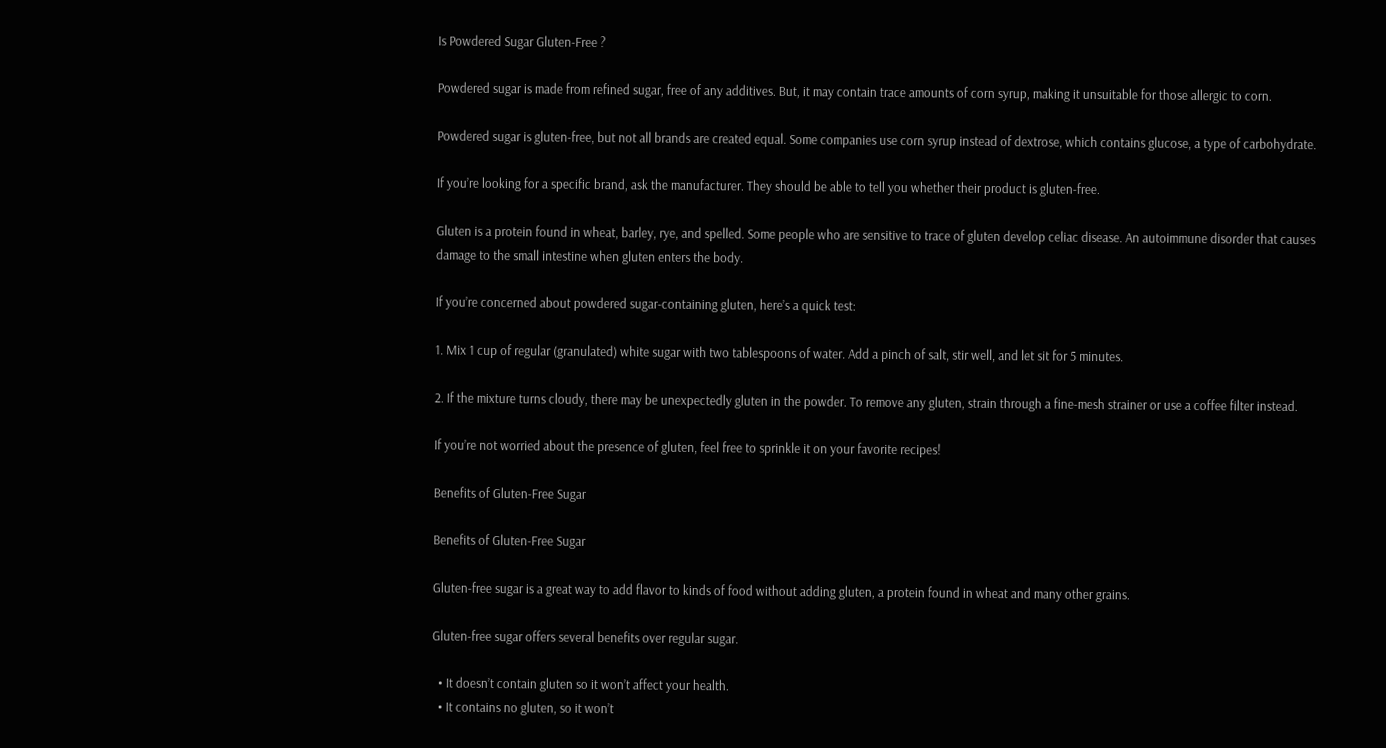Is Powdered Sugar Gluten-Free ?

Powdered sugar is made from refined sugar, free of any additives. But, it may contain trace amounts of corn syrup, making it unsuitable for those allergic to corn.

Powdered sugar is gluten-free, but not all brands are created equal. Some companies use corn syrup instead of dextrose, which contains glucose, a type of carbohydrate.

If you’re looking for a specific brand, ask the manufacturer. They should be able to tell you whether their product is gluten-free.

Gluten is a protein found in wheat, barley, rye, and spelled. Some people who are sensitive to trace of gluten develop celiac disease. An autoimmune disorder that causes damage to the small intestine when gluten enters the body.

If you’re concerned about powdered sugar-containing gluten, here’s a quick test:

1. Mix 1 cup of regular (granulated) white sugar with two tablespoons of water. Add a pinch of salt, stir well, and let sit for 5 minutes.

2. If the mixture turns cloudy, there may be unexpectedly gluten in the powder. To remove any gluten, strain through a fine-mesh strainer or use a coffee filter instead.

If you’re not worried about the presence of gluten, feel free to sprinkle it on your favorite recipes!

Benefits of Gluten-Free Sugar

Benefits of Gluten-Free Sugar

Gluten-free sugar is a great way to add flavor to kinds of food without adding gluten, a protein found in wheat and many other grains.

Gluten-free sugar offers several benefits over regular sugar.

  • It doesn’t contain gluten so it won’t affect your health.
  • It contains no gluten, so it won’t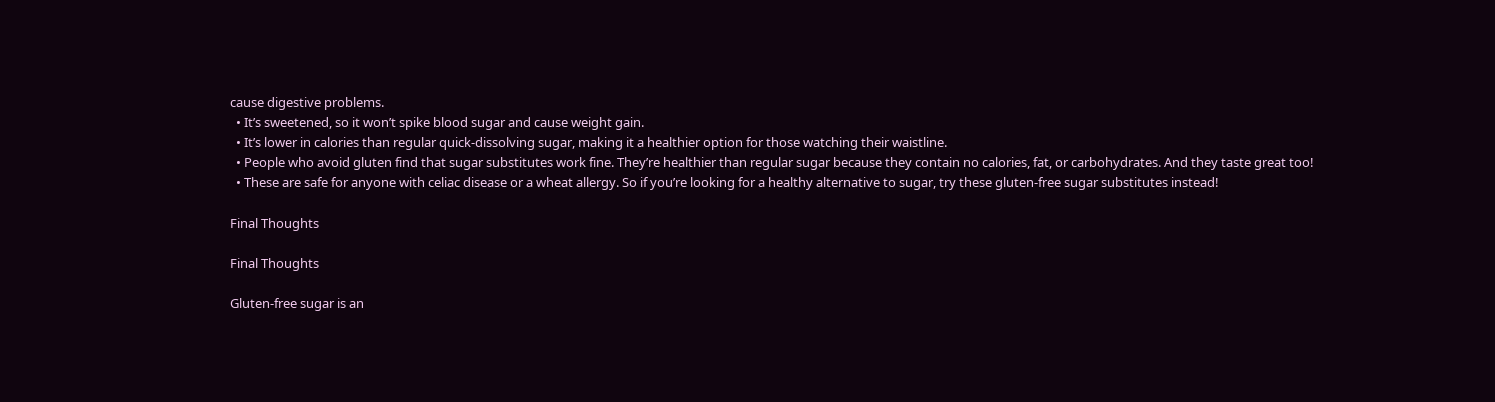cause digestive problems.
  • It’s sweetened, so it won’t spike blood sugar and cause weight gain.
  • It’s lower in calories than regular quick-dissolving sugar, making it a healthier option for those watching their waistline.
  • People who avoid gluten find that sugar substitutes work fine. They’re healthier than regular sugar because they contain no calories, fat, or carbohydrates. And they taste great too!
  • These are safe for anyone with celiac disease or a wheat allergy. So if you’re looking for a healthy alternative to sugar, try these gluten-free sugar substitutes instead!

Final Thoughts

Final Thoughts

Gluten-free sugar is an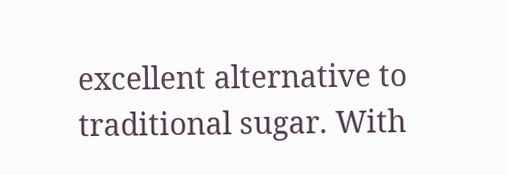excellent alternative to traditional sugar. With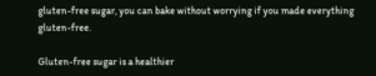gluten-free sugar, you can bake without worrying if you made everything gluten-free.

Gluten-free sugar is a healthier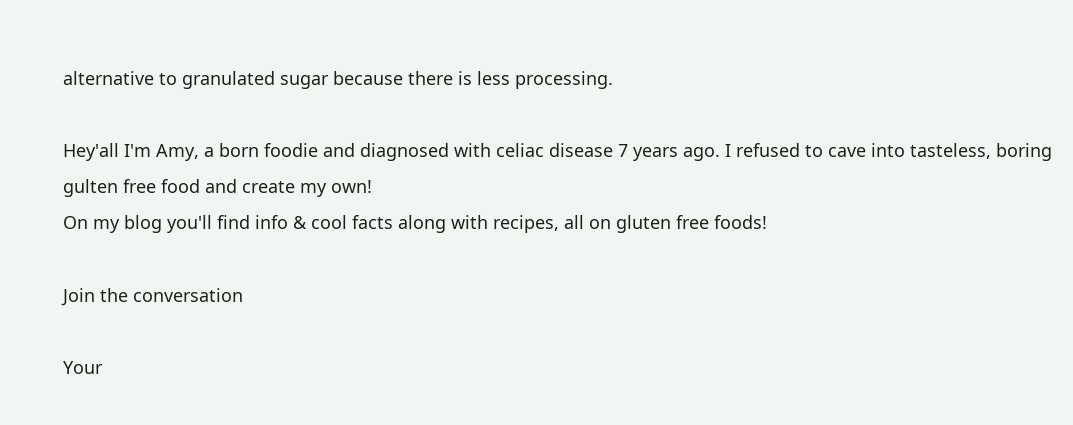alternative to granulated sugar because there is less processing.

Hey'all I'm Amy, a born foodie and diagnosed with celiac disease 7 years ago. I refused to cave into tasteless, boring gulten free food and create my own!
On my blog you'll find info & cool facts along with recipes, all on gluten free foods!

Join the conversation

Your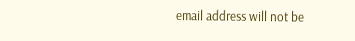email address will not be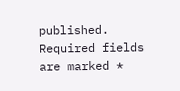published. Required fields are marked *